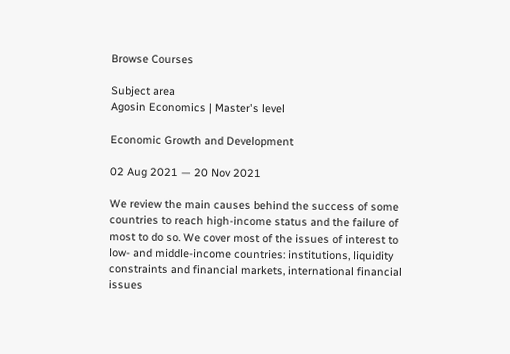Browse Courses

Subject area
Agosin Economics | Master's level

Economic Growth and Development

02 Aug 2021 — 20 Nov 2021

We review the main causes behind the success of some countries to reach high-income status and the failure of most to do so. We cover most of the issues of interest to low- and middle-income countries: institutions, liquidity constraints and financial markets, international financial issues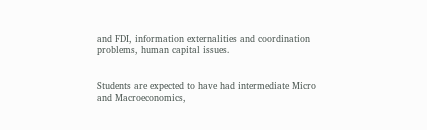and FDI, information externalities and coordination problems, human capital issues.


Students are expected to have had intermediate Micro and Macroeconomics,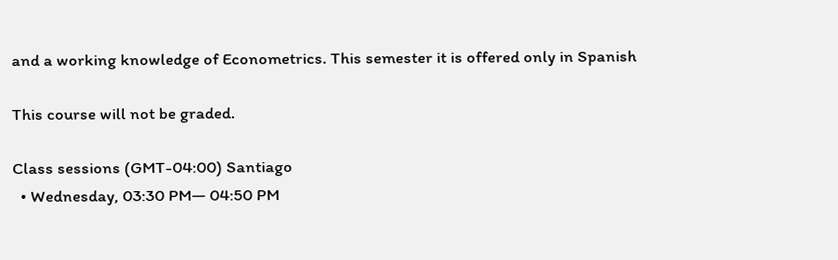and a working knowledge of Econometrics. This semester it is offered only in Spanish

This course will not be graded.

Class sessions (GMT-04:00) Santiago
  • Wednesday, 03:30 PM— 04:50 PM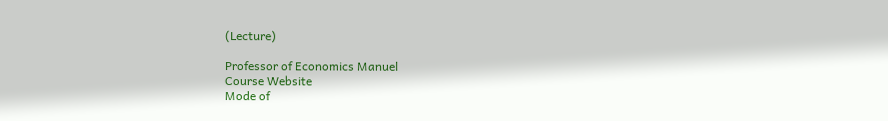(Lecture)

Professor of Economics Manuel
Course Website
Mode of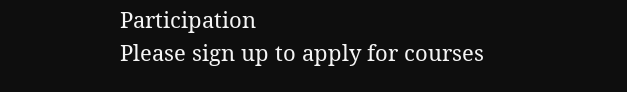Participation
Please sign up to apply for courses